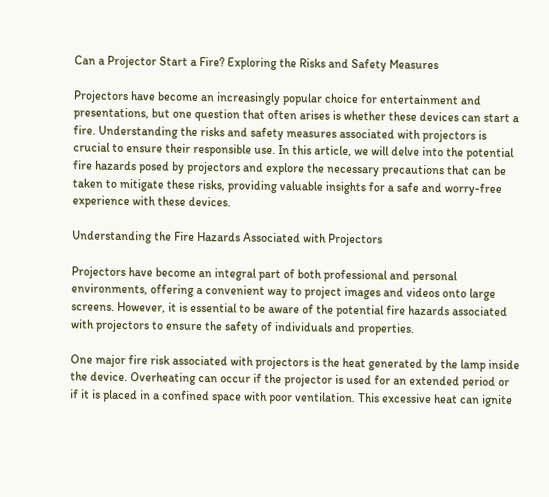Can a Projector Start a Fire? Exploring the Risks and Safety Measures

Projectors have become an increasingly popular choice for entertainment and presentations, but one question that often arises is whether these devices can start a fire. Understanding the risks and safety measures associated with projectors is crucial to ensure their responsible use. In this article, we will delve into the potential fire hazards posed by projectors and explore the necessary precautions that can be taken to mitigate these risks, providing valuable insights for a safe and worry-free experience with these devices.

Understanding the Fire Hazards Associated with Projectors

Projectors have become an integral part of both professional and personal environments, offering a convenient way to project images and videos onto large screens. However, it is essential to be aware of the potential fire hazards associated with projectors to ensure the safety of individuals and properties.

One major fire risk associated with projectors is the heat generated by the lamp inside the device. Overheating can occur if the projector is used for an extended period or if it is placed in a confined space with poor ventilation. This excessive heat can ignite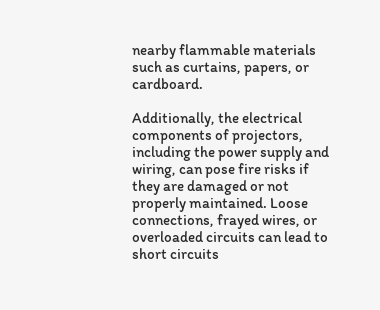nearby flammable materials such as curtains, papers, or cardboard.

Additionally, the electrical components of projectors, including the power supply and wiring, can pose fire risks if they are damaged or not properly maintained. Loose connections, frayed wires, or overloaded circuits can lead to short circuits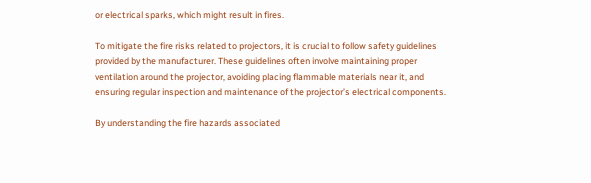or electrical sparks, which might result in fires.

To mitigate the fire risks related to projectors, it is crucial to follow safety guidelines provided by the manufacturer. These guidelines often involve maintaining proper ventilation around the projector, avoiding placing flammable materials near it, and ensuring regular inspection and maintenance of the projector’s electrical components.

By understanding the fire hazards associated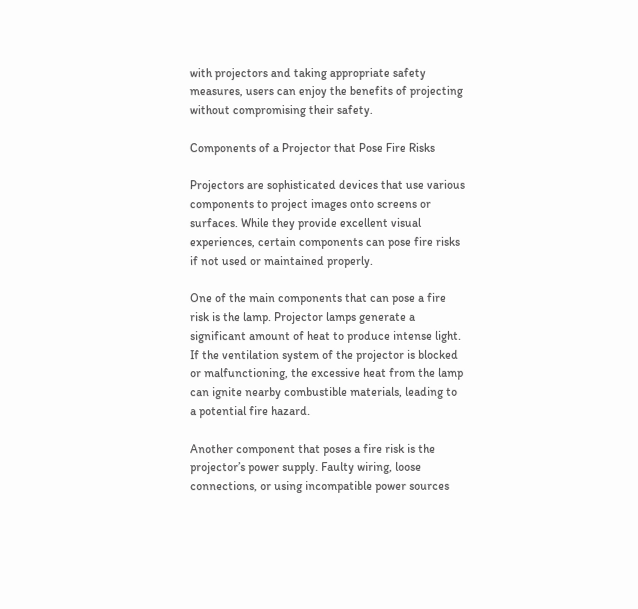with projectors and taking appropriate safety measures, users can enjoy the benefits of projecting without compromising their safety.

Components of a Projector that Pose Fire Risks

Projectors are sophisticated devices that use various components to project images onto screens or surfaces. While they provide excellent visual experiences, certain components can pose fire risks if not used or maintained properly.

One of the main components that can pose a fire risk is the lamp. Projector lamps generate a significant amount of heat to produce intense light. If the ventilation system of the projector is blocked or malfunctioning, the excessive heat from the lamp can ignite nearby combustible materials, leading to a potential fire hazard.

Another component that poses a fire risk is the projector’s power supply. Faulty wiring, loose connections, or using incompatible power sources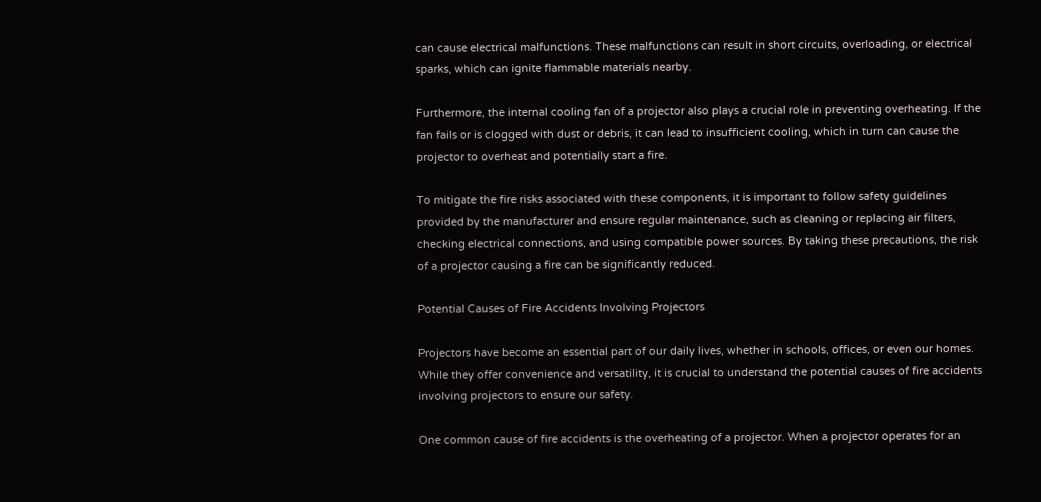can cause electrical malfunctions. These malfunctions can result in short circuits, overloading, or electrical sparks, which can ignite flammable materials nearby.

Furthermore, the internal cooling fan of a projector also plays a crucial role in preventing overheating. If the fan fails or is clogged with dust or debris, it can lead to insufficient cooling, which in turn can cause the projector to overheat and potentially start a fire.

To mitigate the fire risks associated with these components, it is important to follow safety guidelines provided by the manufacturer and ensure regular maintenance, such as cleaning or replacing air filters, checking electrical connections, and using compatible power sources. By taking these precautions, the risk of a projector causing a fire can be significantly reduced.

Potential Causes of Fire Accidents Involving Projectors

Projectors have become an essential part of our daily lives, whether in schools, offices, or even our homes. While they offer convenience and versatility, it is crucial to understand the potential causes of fire accidents involving projectors to ensure our safety.

One common cause of fire accidents is the overheating of a projector. When a projector operates for an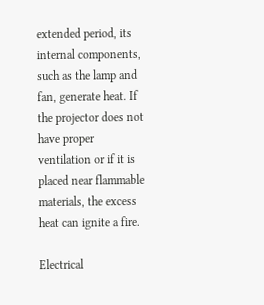extended period, its internal components, such as the lamp and fan, generate heat. If the projector does not have proper ventilation or if it is placed near flammable materials, the excess heat can ignite a fire.

Electrical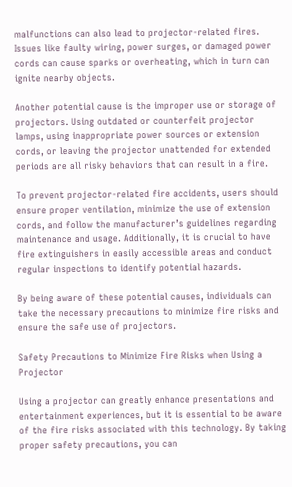malfunctions can also lead to projector-related fires. Issues like faulty wiring, power surges, or damaged power cords can cause sparks or overheating, which in turn can ignite nearby objects.

Another potential cause is the improper use or storage of projectors. Using outdated or counterfeit projector lamps, using inappropriate power sources or extension cords, or leaving the projector unattended for extended periods are all risky behaviors that can result in a fire.

To prevent projector-related fire accidents, users should ensure proper ventilation, minimize the use of extension cords, and follow the manufacturer’s guidelines regarding maintenance and usage. Additionally, it is crucial to have fire extinguishers in easily accessible areas and conduct regular inspections to identify potential hazards.

By being aware of these potential causes, individuals can take the necessary precautions to minimize fire risks and ensure the safe use of projectors.

Safety Precautions to Minimize Fire Risks when Using a Projector

Using a projector can greatly enhance presentations and entertainment experiences, but it is essential to be aware of the fire risks associated with this technology. By taking proper safety precautions, you can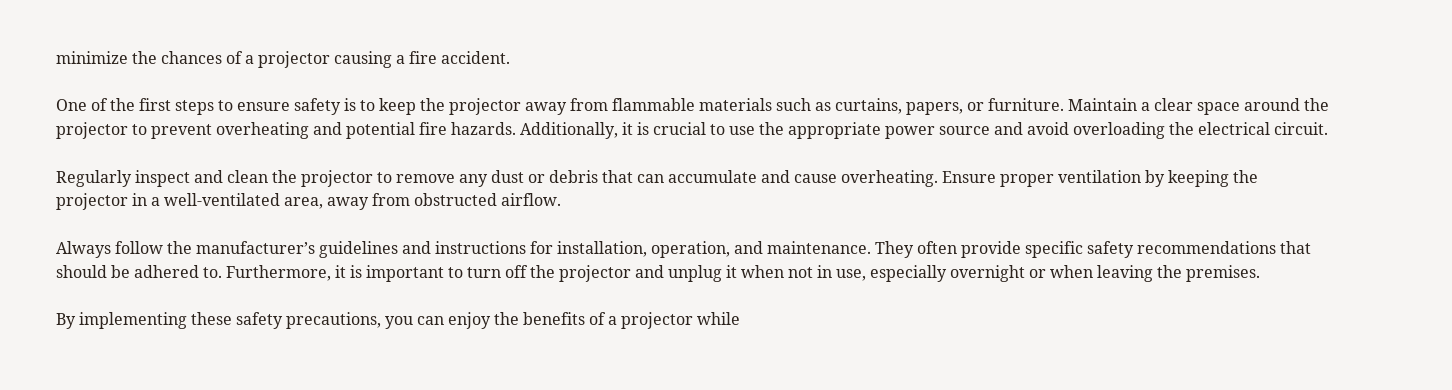minimize the chances of a projector causing a fire accident.

One of the first steps to ensure safety is to keep the projector away from flammable materials such as curtains, papers, or furniture. Maintain a clear space around the projector to prevent overheating and potential fire hazards. Additionally, it is crucial to use the appropriate power source and avoid overloading the electrical circuit.

Regularly inspect and clean the projector to remove any dust or debris that can accumulate and cause overheating. Ensure proper ventilation by keeping the projector in a well-ventilated area, away from obstructed airflow.

Always follow the manufacturer’s guidelines and instructions for installation, operation, and maintenance. They often provide specific safety recommendations that should be adhered to. Furthermore, it is important to turn off the projector and unplug it when not in use, especially overnight or when leaving the premises.

By implementing these safety precautions, you can enjoy the benefits of a projector while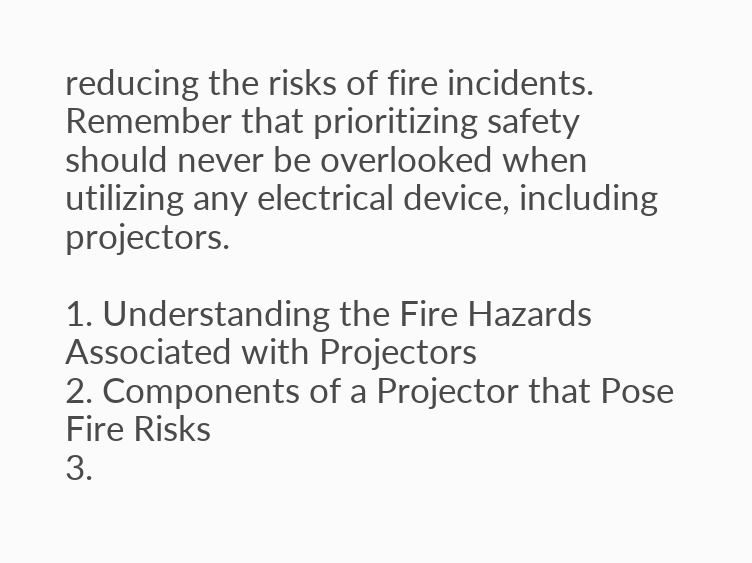reducing the risks of fire incidents. Remember that prioritizing safety should never be overlooked when utilizing any electrical device, including projectors.

1. Understanding the Fire Hazards Associated with Projectors
2. Components of a Projector that Pose Fire Risks
3.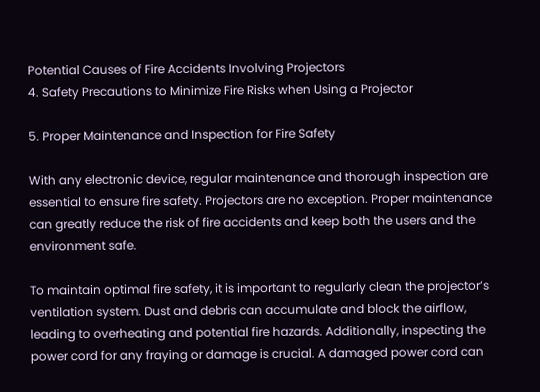Potential Causes of Fire Accidents Involving Projectors
4. Safety Precautions to Minimize Fire Risks when Using a Projector

5. Proper Maintenance and Inspection for Fire Safety

With any electronic device, regular maintenance and thorough inspection are essential to ensure fire safety. Projectors are no exception. Proper maintenance can greatly reduce the risk of fire accidents and keep both the users and the environment safe.

To maintain optimal fire safety, it is important to regularly clean the projector’s ventilation system. Dust and debris can accumulate and block the airflow, leading to overheating and potential fire hazards. Additionally, inspecting the power cord for any fraying or damage is crucial. A damaged power cord can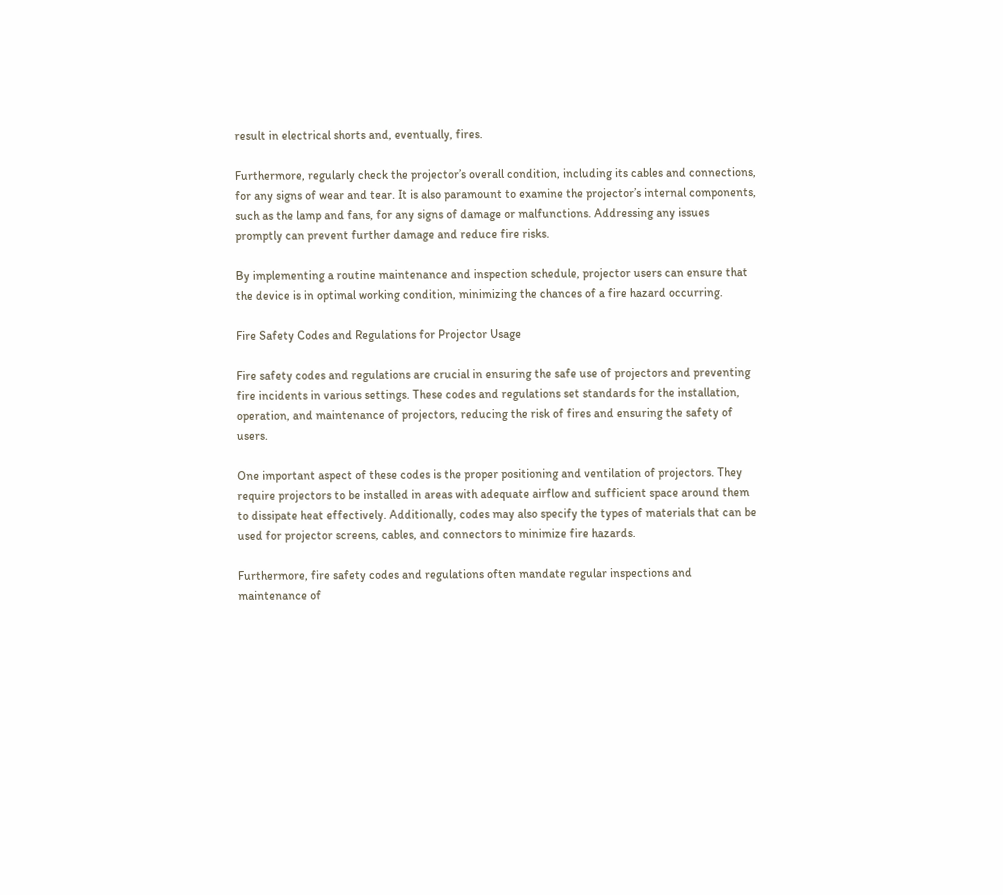result in electrical shorts and, eventually, fires.

Furthermore, regularly check the projector’s overall condition, including its cables and connections, for any signs of wear and tear. It is also paramount to examine the projector’s internal components, such as the lamp and fans, for any signs of damage or malfunctions. Addressing any issues promptly can prevent further damage and reduce fire risks.

By implementing a routine maintenance and inspection schedule, projector users can ensure that the device is in optimal working condition, minimizing the chances of a fire hazard occurring.

Fire Safety Codes and Regulations for Projector Usage

Fire safety codes and regulations are crucial in ensuring the safe use of projectors and preventing fire incidents in various settings. These codes and regulations set standards for the installation, operation, and maintenance of projectors, reducing the risk of fires and ensuring the safety of users.

One important aspect of these codes is the proper positioning and ventilation of projectors. They require projectors to be installed in areas with adequate airflow and sufficient space around them to dissipate heat effectively. Additionally, codes may also specify the types of materials that can be used for projector screens, cables, and connectors to minimize fire hazards.

Furthermore, fire safety codes and regulations often mandate regular inspections and maintenance of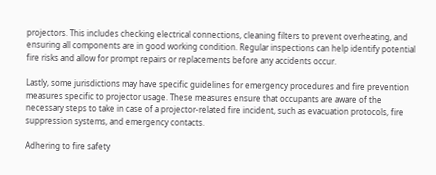projectors. This includes checking electrical connections, cleaning filters to prevent overheating, and ensuring all components are in good working condition. Regular inspections can help identify potential fire risks and allow for prompt repairs or replacements before any accidents occur.

Lastly, some jurisdictions may have specific guidelines for emergency procedures and fire prevention measures specific to projector usage. These measures ensure that occupants are aware of the necessary steps to take in case of a projector-related fire incident, such as evacuation protocols, fire suppression systems, and emergency contacts.

Adhering to fire safety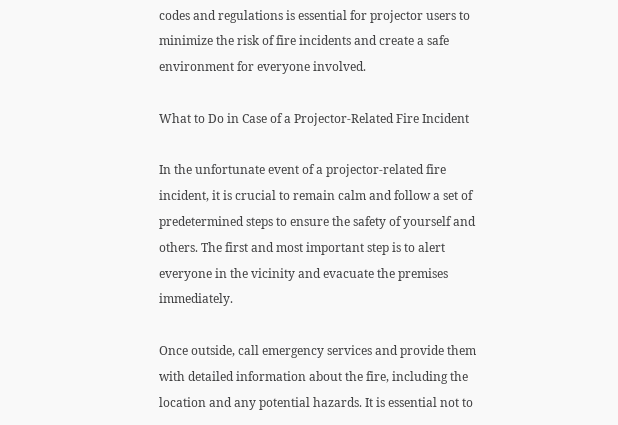codes and regulations is essential for projector users to minimize the risk of fire incidents and create a safe environment for everyone involved.

What to Do in Case of a Projector-Related Fire Incident

In the unfortunate event of a projector-related fire incident, it is crucial to remain calm and follow a set of predetermined steps to ensure the safety of yourself and others. The first and most important step is to alert everyone in the vicinity and evacuate the premises immediately.

Once outside, call emergency services and provide them with detailed information about the fire, including the location and any potential hazards. It is essential not to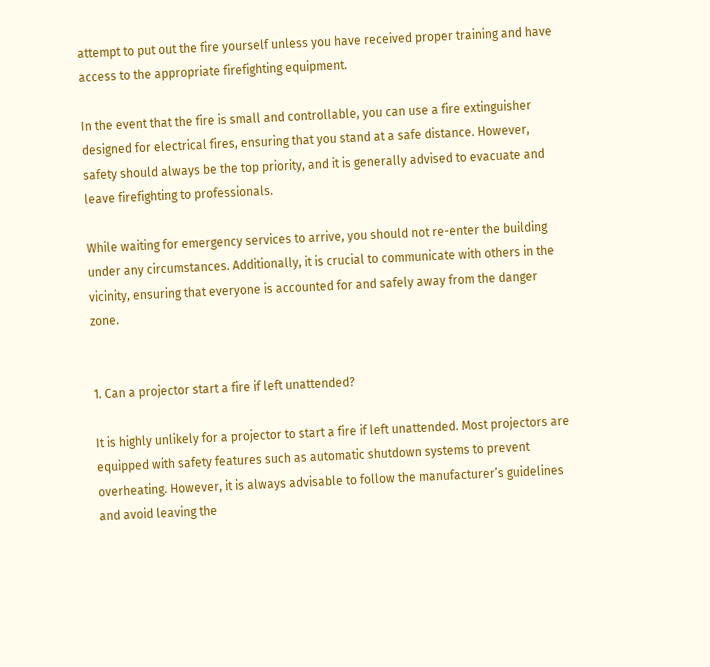attempt to put out the fire yourself unless you have received proper training and have access to the appropriate firefighting equipment.

In the event that the fire is small and controllable, you can use a fire extinguisher designed for electrical fires, ensuring that you stand at a safe distance. However, safety should always be the top priority, and it is generally advised to evacuate and leave firefighting to professionals.

While waiting for emergency services to arrive, you should not re-enter the building under any circumstances. Additionally, it is crucial to communicate with others in the vicinity, ensuring that everyone is accounted for and safely away from the danger zone.


1. Can a projector start a fire if left unattended?

It is highly unlikely for a projector to start a fire if left unattended. Most projectors are equipped with safety features such as automatic shutdown systems to prevent overheating. However, it is always advisable to follow the manufacturer’s guidelines and avoid leaving the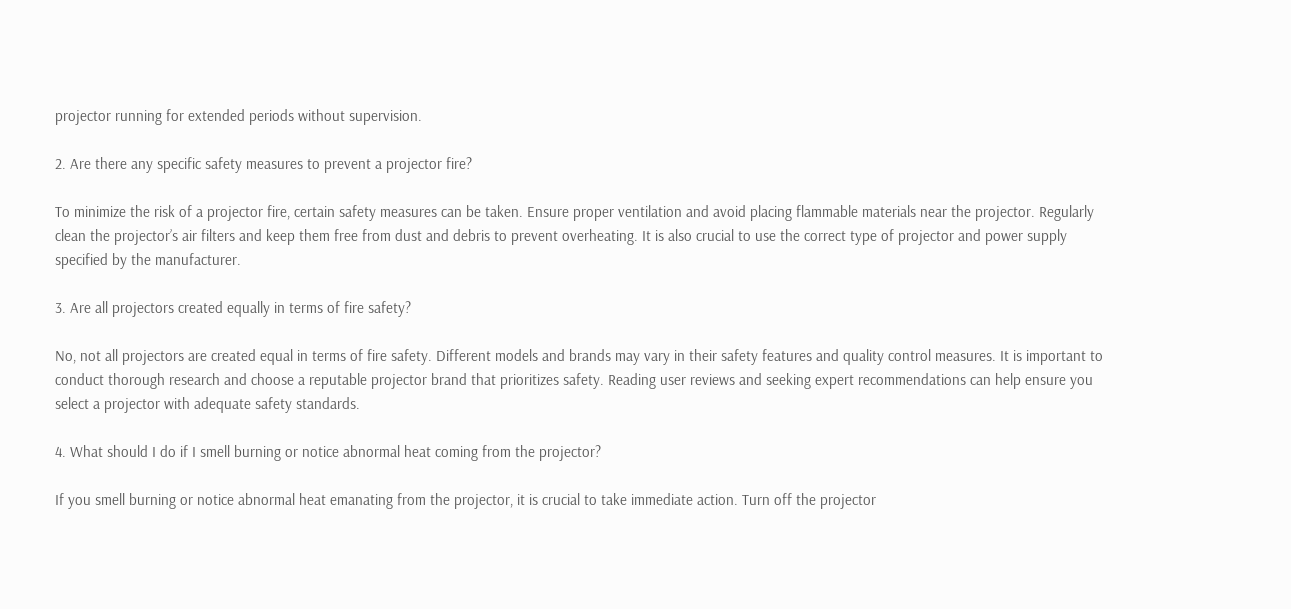projector running for extended periods without supervision.

2. Are there any specific safety measures to prevent a projector fire?

To minimize the risk of a projector fire, certain safety measures can be taken. Ensure proper ventilation and avoid placing flammable materials near the projector. Regularly clean the projector’s air filters and keep them free from dust and debris to prevent overheating. It is also crucial to use the correct type of projector and power supply specified by the manufacturer.

3. Are all projectors created equally in terms of fire safety?

No, not all projectors are created equal in terms of fire safety. Different models and brands may vary in their safety features and quality control measures. It is important to conduct thorough research and choose a reputable projector brand that prioritizes safety. Reading user reviews and seeking expert recommendations can help ensure you select a projector with adequate safety standards.

4. What should I do if I smell burning or notice abnormal heat coming from the projector?

If you smell burning or notice abnormal heat emanating from the projector, it is crucial to take immediate action. Turn off the projector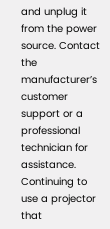and unplug it from the power source. Contact the manufacturer’s customer support or a professional technician for assistance. Continuing to use a projector that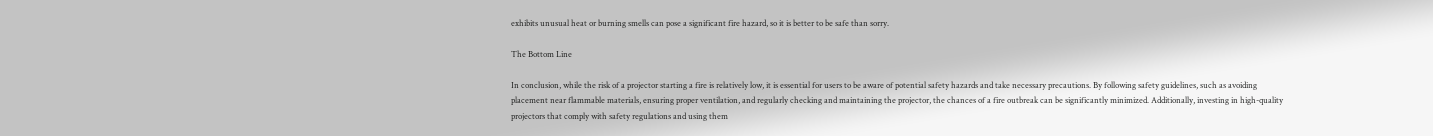exhibits unusual heat or burning smells can pose a significant fire hazard, so it is better to be safe than sorry.

The Bottom Line

In conclusion, while the risk of a projector starting a fire is relatively low, it is essential for users to be aware of potential safety hazards and take necessary precautions. By following safety guidelines, such as avoiding placement near flammable materials, ensuring proper ventilation, and regularly checking and maintaining the projector, the chances of a fire outbreak can be significantly minimized. Additionally, investing in high-quality projectors that comply with safety regulations and using them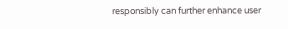responsibly can further enhance user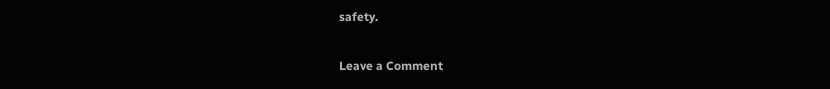safety.

Leave a Comment